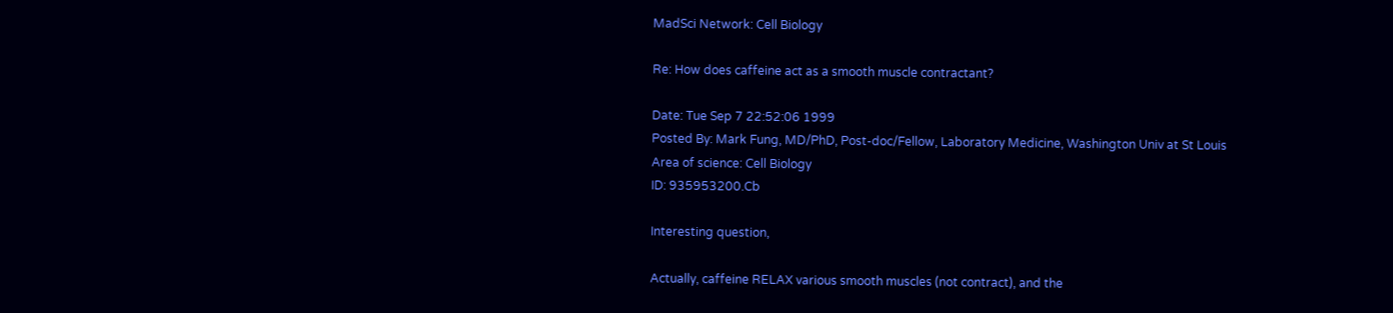MadSci Network: Cell Biology

Re: How does caffeine act as a smooth muscle contractant?

Date: Tue Sep 7 22:52:06 1999
Posted By: Mark Fung, MD/PhD, Post-doc/Fellow, Laboratory Medicine, Washington Univ at St Louis
Area of science: Cell Biology
ID: 935953200.Cb

Interesting question,

Actually, caffeine RELAX various smooth muscles (not contract), and the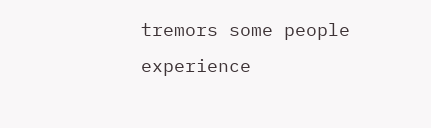tremors some people experience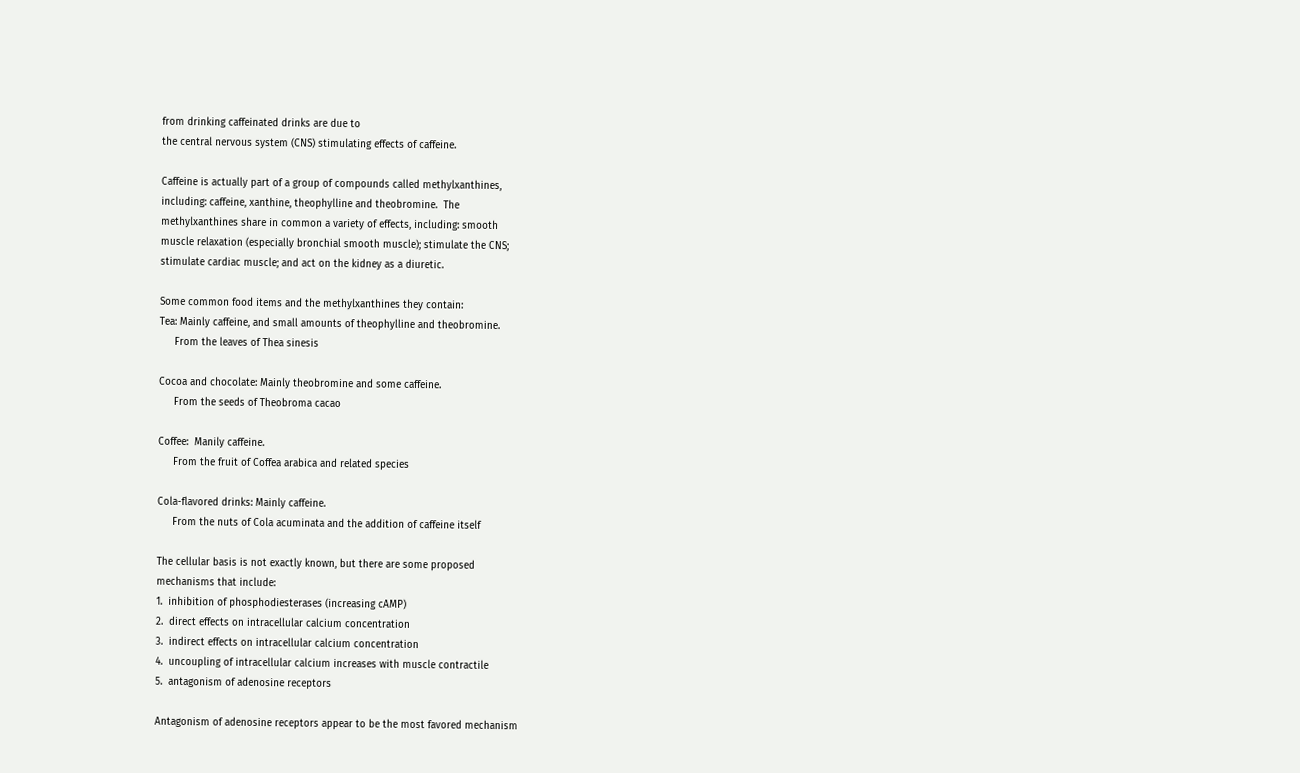from drinking caffeinated drinks are due to
the central nervous system (CNS) stimulating effects of caffeine.

Caffeine is actually part of a group of compounds called methylxanthines,
including: caffeine, xanthine, theophylline and theobromine.  The
methylxanthines share in common a variety of effects, including: smooth
muscle relaxation (especially bronchial smooth muscle); stimulate the CNS;
stimulate cardiac muscle; and act on the kidney as a diuretic.

Some common food items and the methylxanthines they contain:
Tea: Mainly caffeine, and small amounts of theophylline and theobromine.
     From the leaves of Thea sinesis

Cocoa and chocolate: Mainly theobromine and some caffeine.
     From the seeds of Theobroma cacao

Coffee:  Manily caffeine.
     From the fruit of Coffea arabica and related species

Cola-flavored drinks: Mainly caffeine.
     From the nuts of Cola acuminata and the addition of caffeine itself

The cellular basis is not exactly known, but there are some proposed
mechanisms that include:
1.  inhibition of phosphodiesterases (increasing cAMP)
2.  direct effects on intracellular calcium concentration
3.  indirect effects on intracellular calcium concentration
4.  uncoupling of intracellular calcium increases with muscle contractile
5.  antagonism of adenosine receptors

Antagonism of adenosine receptors appear to be the most favored mechanism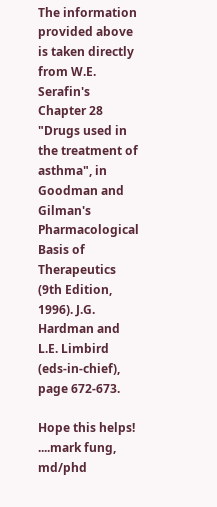The information provided above is taken directly from W.E. Serafin's
Chapter 28 "Drugs used in the treatment of asthma", in Goodman and Gilman's
Pharmacological Basis of Therapeutics (9th Edition, 1996). J.G. Hardman and
L.E. Limbird (eds-in-chief), page 672-673.

Hope this helps!
....mark fung, md/phd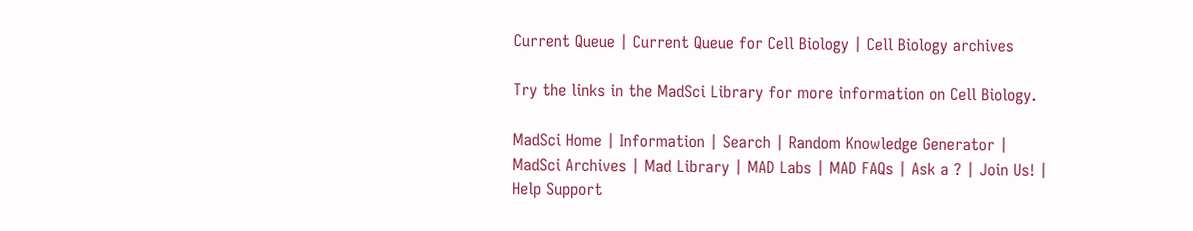Current Queue | Current Queue for Cell Biology | Cell Biology archives

Try the links in the MadSci Library for more information on Cell Biology.

MadSci Home | Information | Search | Random Knowledge Generator | MadSci Archives | Mad Library | MAD Labs | MAD FAQs | Ask a ? | Join Us! | Help Support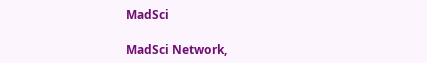MadSci

MadSci Network,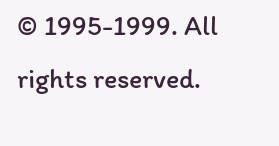© 1995-1999. All rights reserved.